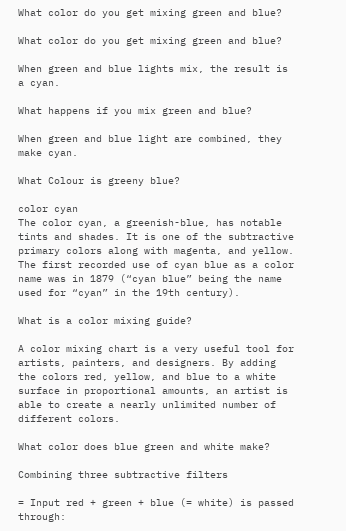What color do you get mixing green and blue?

What color do you get mixing green and blue?

When green and blue lights mix, the result is a cyan.

What happens if you mix green and blue?

When green and blue light are combined, they make cyan.

What Colour is greeny blue?

color cyan
The color cyan, a greenish-blue, has notable tints and shades. It is one of the subtractive primary colors along with magenta, and yellow. The first recorded use of cyan blue as a color name was in 1879 (“cyan blue” being the name used for “cyan” in the 19th century).

What is a color mixing guide?

A color mixing chart is a very useful tool for artists, painters, and designers. By adding the colors red, yellow, and blue to a white surface in proportional amounts, an artist is able to create a nearly unlimited number of different colors.

What color does blue green and white make?

Combining three subtractive filters

= Input red + green + blue (= white) is passed through: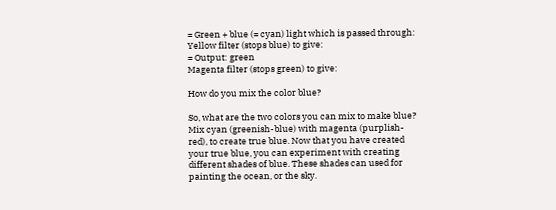= Green + blue (= cyan) light which is passed through:
Yellow filter (stops blue) to give:
= Output: green
Magenta filter (stops green) to give:

How do you mix the color blue?

So, what are the two colors you can mix to make blue? Mix cyan (greenish-blue) with magenta (purplish-red), to create true blue. Now that you have created your true blue, you can experiment with creating different shades of blue. These shades can used for painting the ocean, or the sky.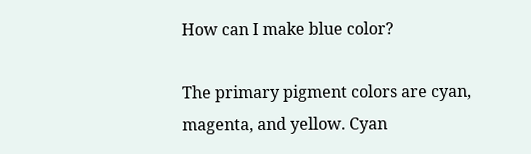How can I make blue color?

The primary pigment colors are cyan, magenta, and yellow. Cyan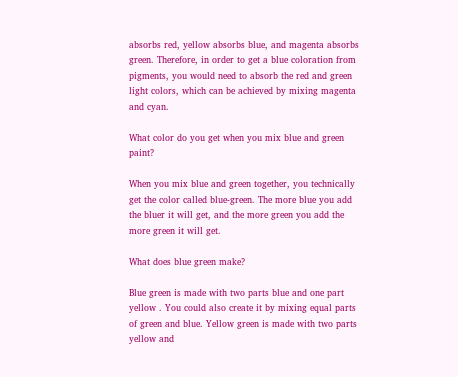absorbs red, yellow absorbs blue, and magenta absorbs green. Therefore, in order to get a blue coloration from pigments, you would need to absorb the red and green light colors, which can be achieved by mixing magenta and cyan.

What color do you get when you mix blue and green paint?

When you mix blue and green together, you technically get the color called blue-green. The more blue you add the bluer it will get, and the more green you add the more green it will get.

What does blue green make?

Blue green is made with two parts blue and one part yellow . You could also create it by mixing equal parts of green and blue. Yellow green is made with two parts yellow and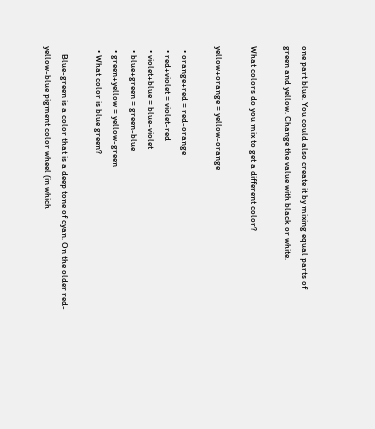one part blue. You could also create it by mixing equal parts of green and yellow. Change the value with black or white.

What colors do you mix to get a different color?

yellow+orange = yellow-orange

  • orange+red = red-orange
  • red+violet = violet-red
  • violet+blue = blue-violet
  • blue+green = green-blue
  • green+yellow = yellow-green
  • What color is blue green?

    Blue-green is a color that is a deep tone of cyan. On the older red-yellow-blue pigment color wheel (in which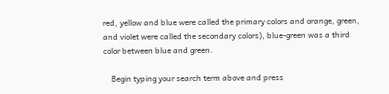red, yellow and blue were called the primary colors and orange, green, and violet were called the secondary colors), blue-green was a third color between blue and green.

    Begin typing your search term above and press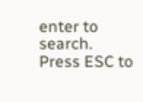enter to search. Press ESC to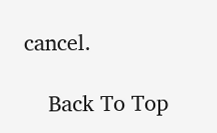cancel.

    Back To Top